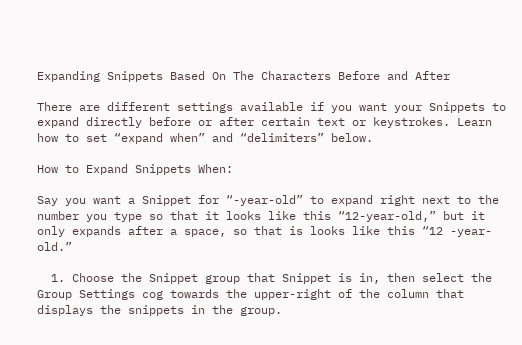Expanding Snippets Based On The Characters Before and After

There are different settings available if you want your Snippets to expand directly before or after certain text or keystrokes. Learn how to set “expand when” and “delimiters” below.

How to Expand Snippets When:

Say you want a Snippet for “-year-old” to expand right next to the number you type so that it looks like this “12-year-old,” but it only expands after a space, so that is looks like this “12 -year-old.”

  1. Choose the Snippet group that Snippet is in, then select the Group Settings cog towards the upper-right of the column that displays the snippets in the group.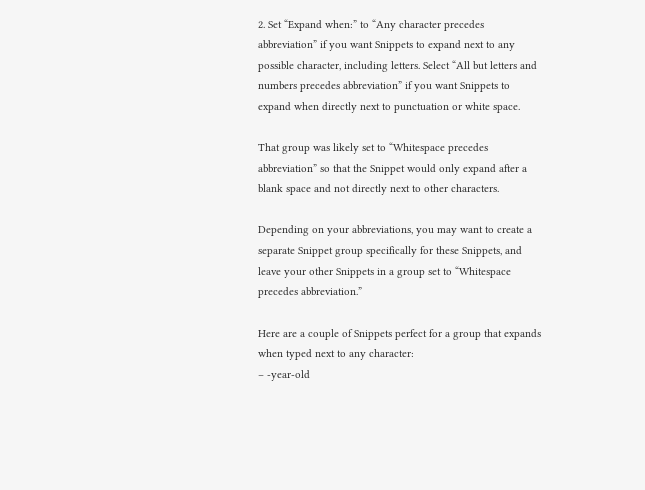2. Set “Expand when:” to “Any character precedes abbreviation” if you want Snippets to expand next to any possible character, including letters. Select “All but letters and numbers precedes abbreviation” if you want Snippets to expand when directly next to punctuation or white space.

That group was likely set to “Whitespace precedes abbreviation” so that the Snippet would only expand after a blank space and not directly next to other characters.

Depending on your abbreviations, you may want to create a separate Snippet group specifically for these Snippets, and leave your other Snippets in a group set to “Whitespace precedes abbreviation.”

Here are a couple of Snippets perfect for a group that expands when typed next to any character:
– -year-old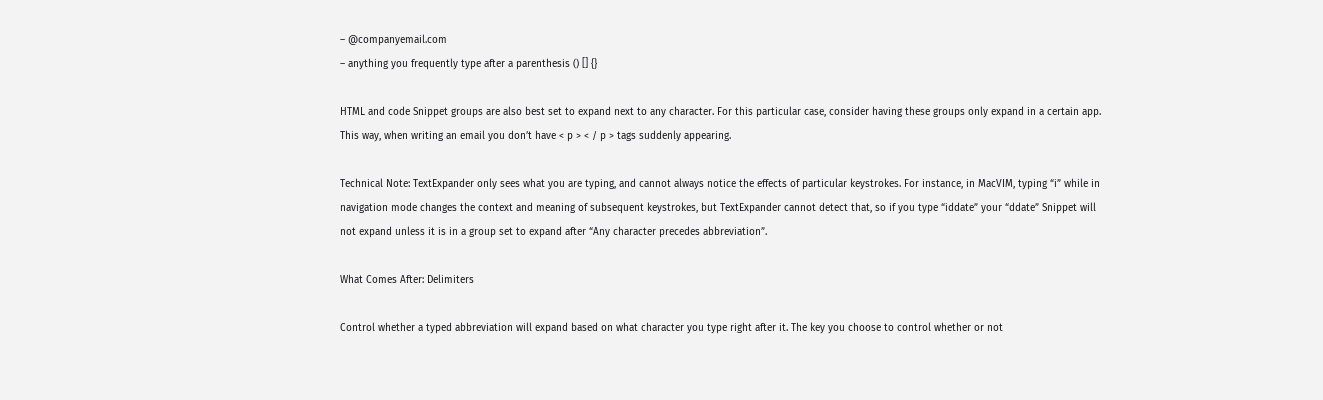– @companyemail.com
– anything you frequently type after a parenthesis () [] {}

HTML and code Snippet groups are also best set to expand next to any character. For this particular case, consider having these groups only expand in a certain app. This way, when writing an email you don’t have < p > < / p > tags suddenly appearing.

Technical Note: TextExpander only sees what you are typing, and cannot always notice the effects of particular keystrokes. For instance, in MacVIM, typing “i” while in navigation mode changes the context and meaning of subsequent keystrokes, but TextExpander cannot detect that, so if you type “iddate” your “ddate” Snippet will not expand unless it is in a group set to expand after “Any character precedes abbreviation”.

What Comes After: Delimiters

Control whether a typed abbreviation will expand based on what character you type right after it. The key you choose to control whether or not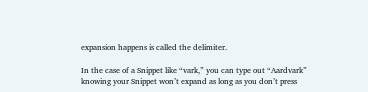expansion happens is called the delimiter.

In the case of a Snippet like “vark,” you can type out “Aardvark” knowing your Snippet won’t expand as long as you don’t press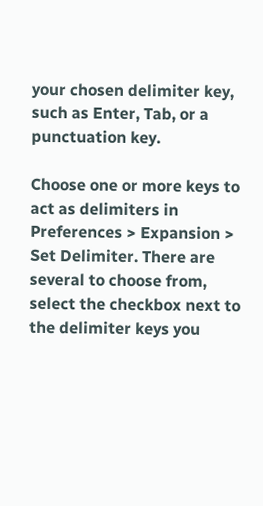your chosen delimiter key, such as Enter, Tab, or a punctuation key.

Choose one or more keys to act as delimiters in Preferences > Expansion > Set Delimiter. There are several to choose from, select the checkbox next to the delimiter keys you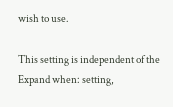wish to use.

This setting is independent of the Expand when: setting,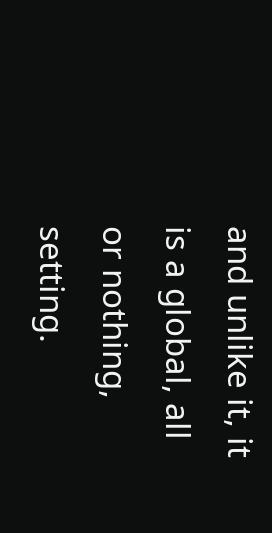and unlike it, it is a global, all or nothing, setting.